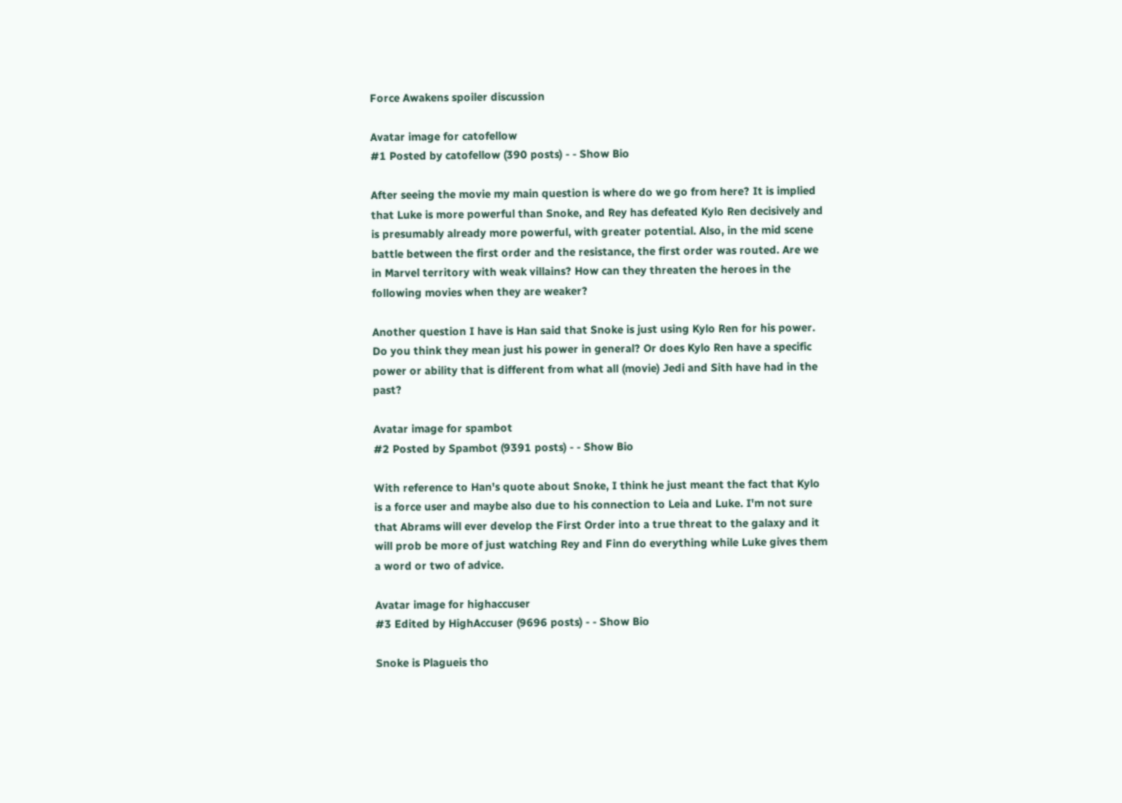Force Awakens spoiler discussion

Avatar image for catofellow
#1 Posted by catofellow (390 posts) - - Show Bio

After seeing the movie my main question is where do we go from here? It is implied that Luke is more powerful than Snoke, and Rey has defeated Kylo Ren decisively and is presumably already more powerful, with greater potential. Also, in the mid scene battle between the first order and the resistance, the first order was routed. Are we in Marvel territory with weak villains? How can they threaten the heroes in the following movies when they are weaker?

Another question I have is Han said that Snoke is just using Kylo Ren for his power. Do you think they mean just his power in general? Or does Kylo Ren have a specific power or ability that is different from what all (movie) Jedi and Sith have had in the past?

Avatar image for spambot
#2 Posted by Spambot (9391 posts) - - Show Bio

With reference to Han's quote about Snoke, I think he just meant the fact that Kylo is a force user and maybe also due to his connection to Leia and Luke. I'm not sure that Abrams will ever develop the First Order into a true threat to the galaxy and it will prob be more of just watching Rey and Finn do everything while Luke gives them a word or two of advice.

Avatar image for highaccuser
#3 Edited by HighAccuser (9696 posts) - - Show Bio

Snoke is Plagueis tho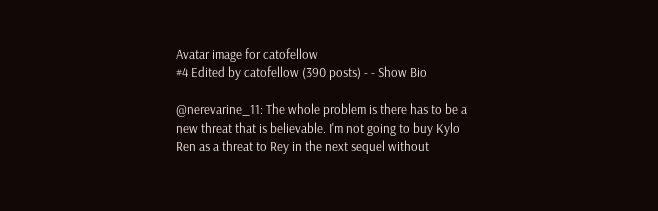Avatar image for catofellow
#4 Edited by catofellow (390 posts) - - Show Bio

@nerevarine_11: The whole problem is there has to be a new threat that is believable. I'm not going to buy Kylo Ren as a threat to Rey in the next sequel without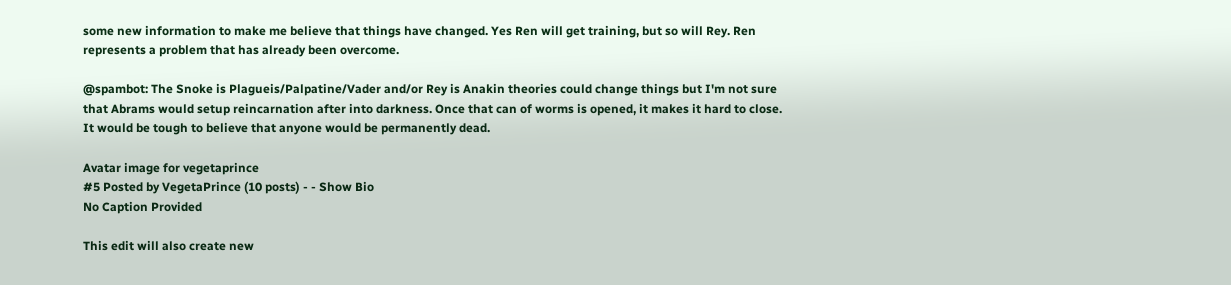some new information to make me believe that things have changed. Yes Ren will get training, but so will Rey. Ren represents a problem that has already been overcome.

@spambot: The Snoke is Plagueis/Palpatine/Vader and/or Rey is Anakin theories could change things but I'm not sure that Abrams would setup reincarnation after into darkness. Once that can of worms is opened, it makes it hard to close. It would be tough to believe that anyone would be permanently dead.

Avatar image for vegetaprince
#5 Posted by VegetaPrince (10 posts) - - Show Bio
No Caption Provided

This edit will also create new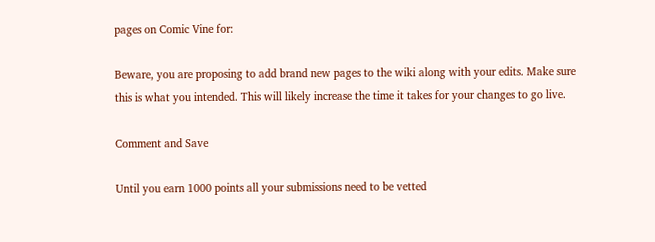pages on Comic Vine for:

Beware, you are proposing to add brand new pages to the wiki along with your edits. Make sure this is what you intended. This will likely increase the time it takes for your changes to go live.

Comment and Save

Until you earn 1000 points all your submissions need to be vetted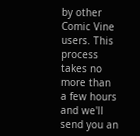by other Comic Vine users. This process takes no more than a few hours and we'll send you an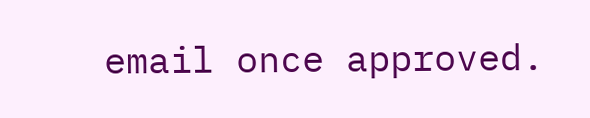email once approved.